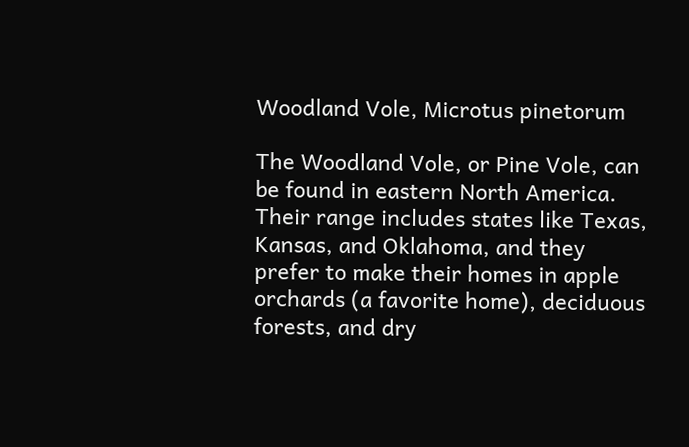Woodland Vole, Microtus pinetorum

The Woodland Vole, or Pine Vole, can be found in eastern North America. Their range includes states like Texas, Kansas, and Oklahoma, and they prefer to make their homes in apple orchards (a favorite home), deciduous forests, and dry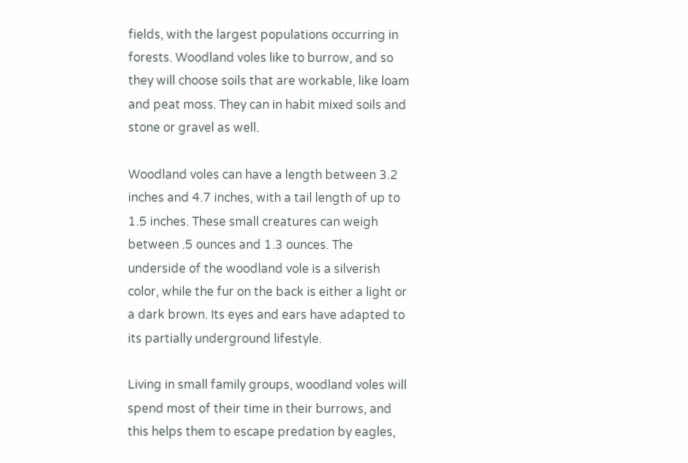fields, with the largest populations occurring in forests. Woodland voles like to burrow, and so they will choose soils that are workable, like loam and peat moss. They can in habit mixed soils and stone or gravel as well.

Woodland voles can have a length between 3.2 inches and 4.7 inches, with a tail length of up to 1.5 inches. These small creatures can weigh between .5 ounces and 1.3 ounces. The underside of the woodland vole is a silverish color, while the fur on the back is either a light or a dark brown. Its eyes and ears have adapted to its partially underground lifestyle.

Living in small family groups, woodland voles will spend most of their time in their burrows, and this helps them to escape predation by eagles,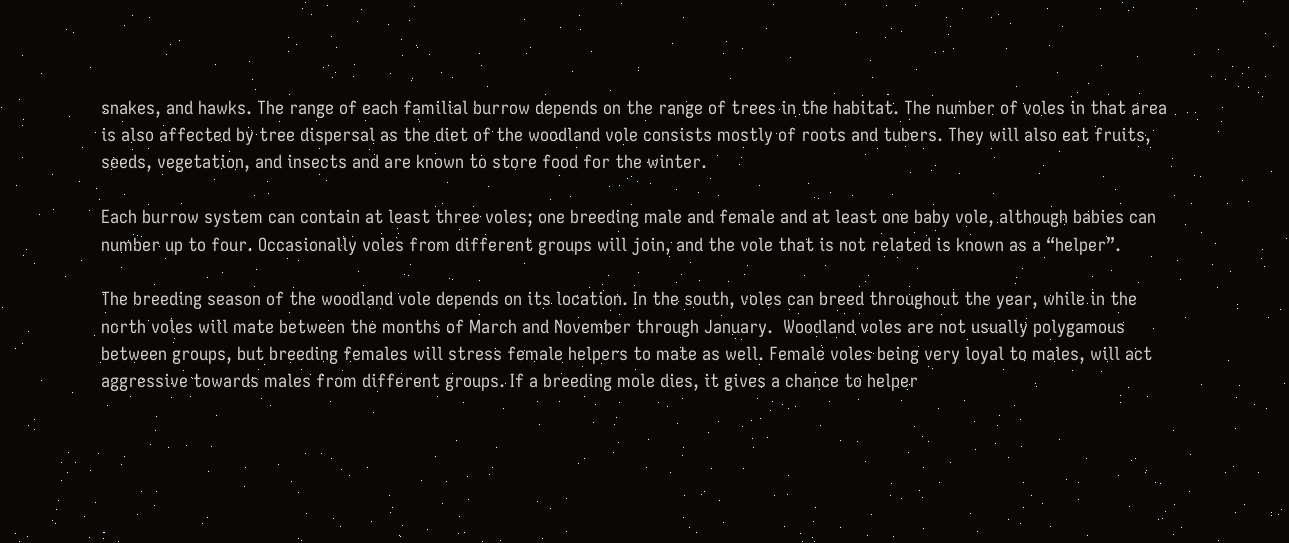snakes, and hawks. The range of each familial burrow depends on the range of trees in the habitat. The number of voles in that area is also affected by tree dispersal as the diet of the woodland vole consists mostly of roots and tubers. They will also eat fruits, seeds, vegetation, and insects and are known to store food for the winter.

Each burrow system can contain at least three voles; one breeding male and female and at least one baby vole, although babies can number up to four. Occasionally voles from different groups will join, and the vole that is not related is known as a “helper”.

The breeding season of the woodland vole depends on its location. In the south, voles can breed throughout the year, while in the north voles will mate between the months of March and November through January.  Woodland voles are not usually polygamous between groups, but breeding females will stress female helpers to mate as well. Female voles being very loyal to males, will act aggressive towards males from different groups. If a breeding mole dies, it gives a chance to helper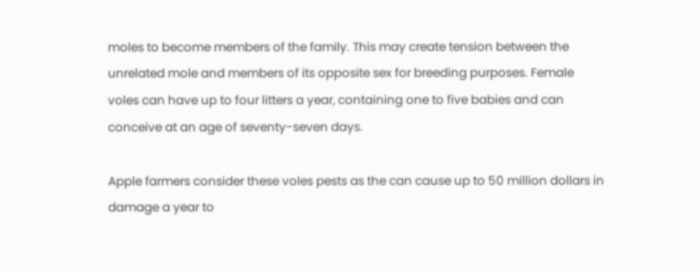moles to become members of the family. This may create tension between the unrelated mole and members of its opposite sex for breeding purposes. Female voles can have up to four litters a year, containing one to five babies and can conceive at an age of seventy-seven days.

Apple farmers consider these voles pests as the can cause up to 50 million dollars in damage a year to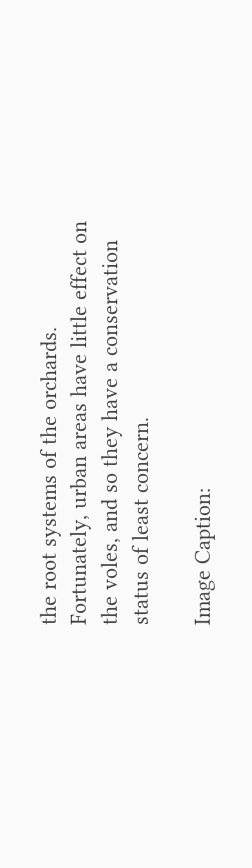the root systems of the orchards. Fortunately, urban areas have little effect on the voles, and so they have a conservation status of least concern.

Image Caption: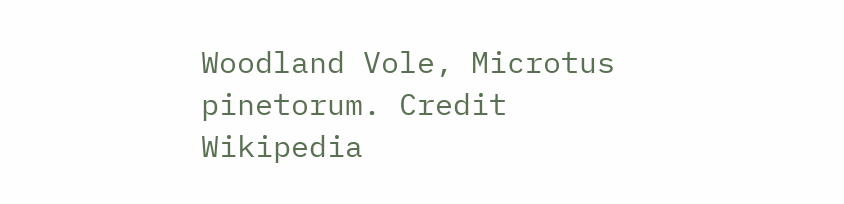Woodland Vole, Microtus pinetorum. Credit Wikipedia